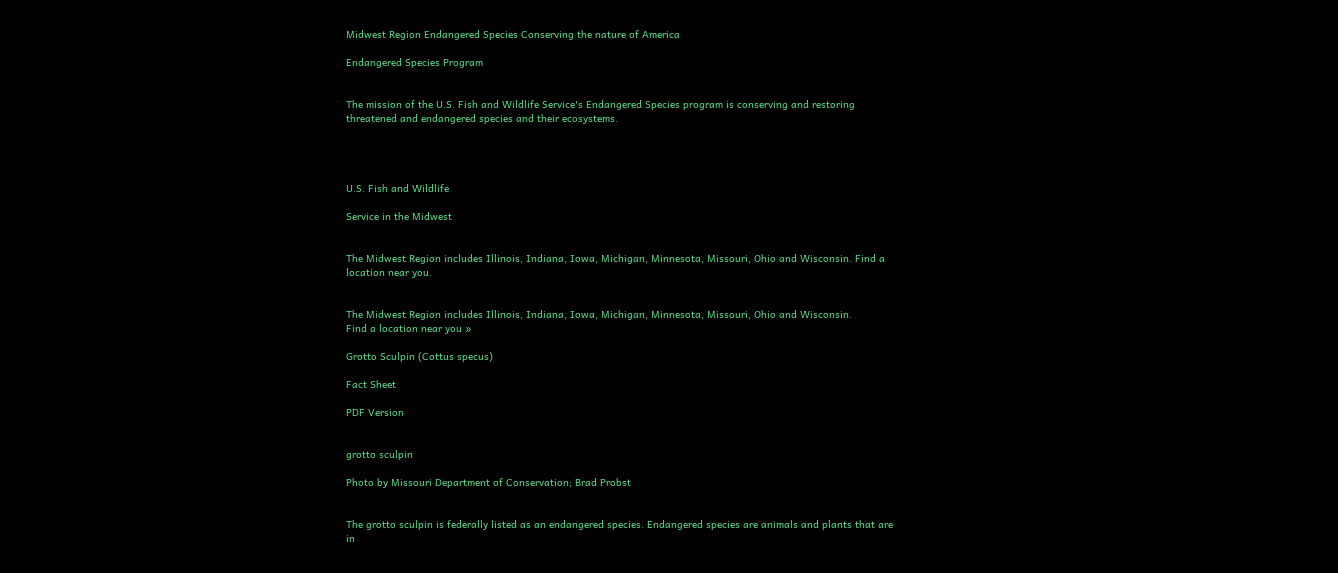Midwest Region Endangered Species Conserving the nature of America

Endangered Species Program


The mission of the U.S. Fish and Wildlife Service's Endangered Species program is conserving and restoring threatened and endangered species and their ecosystems.




U.S. Fish and Wildlife

Service in the Midwest


The Midwest Region includes Illinois, Indiana, Iowa, Michigan, Minnesota, Missouri, Ohio and Wisconsin. Find a location near you.


The Midwest Region includes Illinois, Indiana, Iowa, Michigan, Minnesota, Missouri, Ohio and Wisconsin.
Find a location near you »

Grotto Sculpin (Cottus specus)

Fact Sheet

PDF Version


grotto sculpin

Photo by Missouri Department of Conservation; Brad Probst


The grotto sculpin is federally listed as an endangered species. Endangered species are animals and plants that are in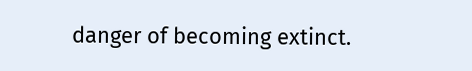danger of becoming extinct.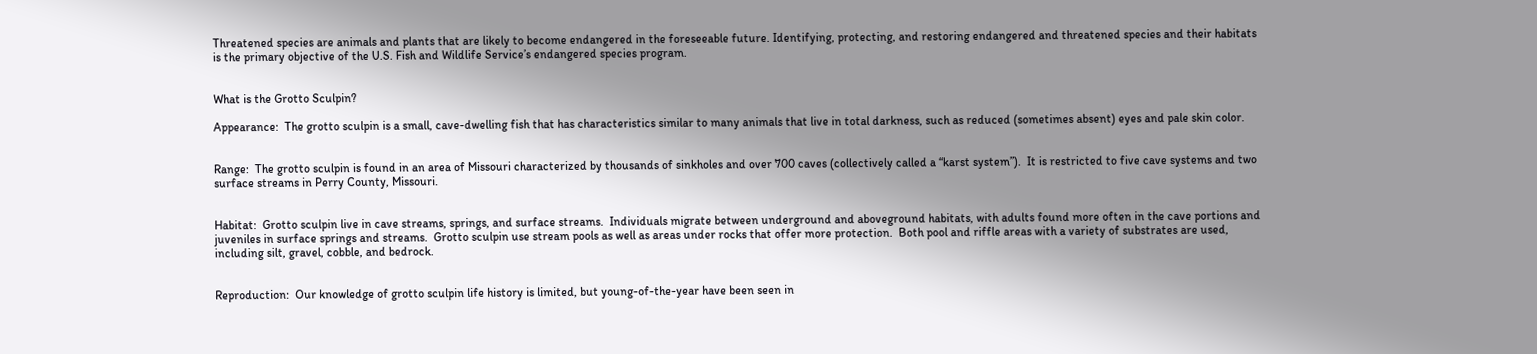Threatened species are animals and plants that are likely to become endangered in the foreseeable future. Identifying, protecting, and restoring endangered and threatened species and their habitats is the primary objective of the U.S. Fish and Wildlife Service’s endangered species program.


What is the Grotto Sculpin?

Appearance:  The grotto sculpin is a small, cave-dwelling fish that has characteristics similar to many animals that live in total darkness, such as reduced (sometimes absent) eyes and pale skin color.


Range:  The grotto sculpin is found in an area of Missouri characterized by thousands of sinkholes and over 700 caves (collectively called a “karst system”).  It is restricted to five cave systems and two surface streams in Perry County, Missouri.


Habitat:  Grotto sculpin live in cave streams, springs, and surface streams.  Individuals migrate between underground and aboveground habitats, with adults found more often in the cave portions and juveniles in surface springs and streams.  Grotto sculpin use stream pools as well as areas under rocks that offer more protection.  Both pool and riffle areas with a variety of substrates are used, including silt, gravel, cobble, and bedrock.


Reproduction:  Our knowledge of grotto sculpin life history is limited, but young-of-the-year have been seen in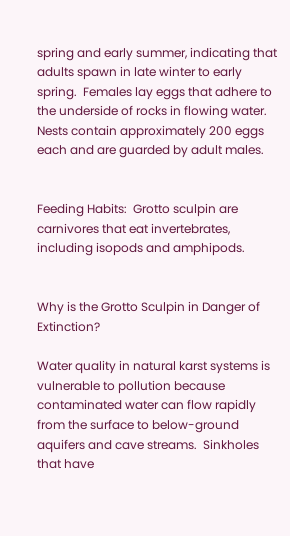spring and early summer, indicating that adults spawn in late winter to early spring.  Females lay eggs that adhere to the underside of rocks in flowing water.  Nests contain approximately 200 eggs each and are guarded by adult males.


Feeding Habits:  Grotto sculpin are carnivores that eat invertebrates, including isopods and amphipods.


Why is the Grotto Sculpin in Danger of Extinction?

Water quality in natural karst systems is vulnerable to pollution because contaminated water can flow rapidly from the surface to below-ground aquifers and cave streams.  Sinkholes that have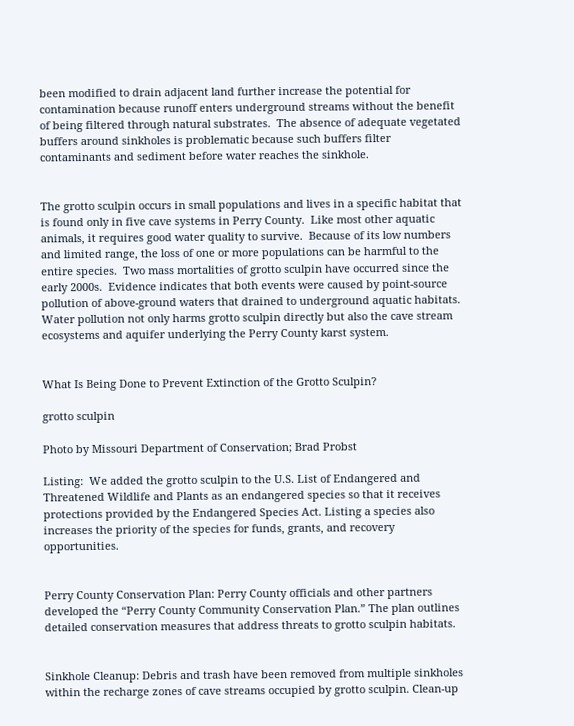been modified to drain adjacent land further increase the potential for contamination because runoff enters underground streams without the benefit of being filtered through natural substrates.  The absence of adequate vegetated buffers around sinkholes is problematic because such buffers filter contaminants and sediment before water reaches the sinkhole.


The grotto sculpin occurs in small populations and lives in a specific habitat that is found only in five cave systems in Perry County.  Like most other aquatic animals, it requires good water quality to survive.  Because of its low numbers and limited range, the loss of one or more populations can be harmful to the entire species.  Two mass mortalities of grotto sculpin have occurred since the early 2000s.  Evidence indicates that both events were caused by point-source pollution of above-ground waters that drained to underground aquatic habitats.  Water pollution not only harms grotto sculpin directly but also the cave stream ecosystems and aquifer underlying the Perry County karst system.


What Is Being Done to Prevent Extinction of the Grotto Sculpin?

grotto sculpin

Photo by Missouri Department of Conservation; Brad Probst

Listing:  We added the grotto sculpin to the U.S. List of Endangered and Threatened Wildlife and Plants as an endangered species so that it receives protections provided by the Endangered Species Act. Listing a species also increases the priority of the species for funds, grants, and recovery opportunities.


Perry County Conservation Plan: Perry County officials and other partners developed the “Perry County Community Conservation Plan.” The plan outlines detailed conservation measures that address threats to grotto sculpin habitats.


Sinkhole Cleanup: Debris and trash have been removed from multiple sinkholes within the recharge zones of cave streams occupied by grotto sculpin. Clean-up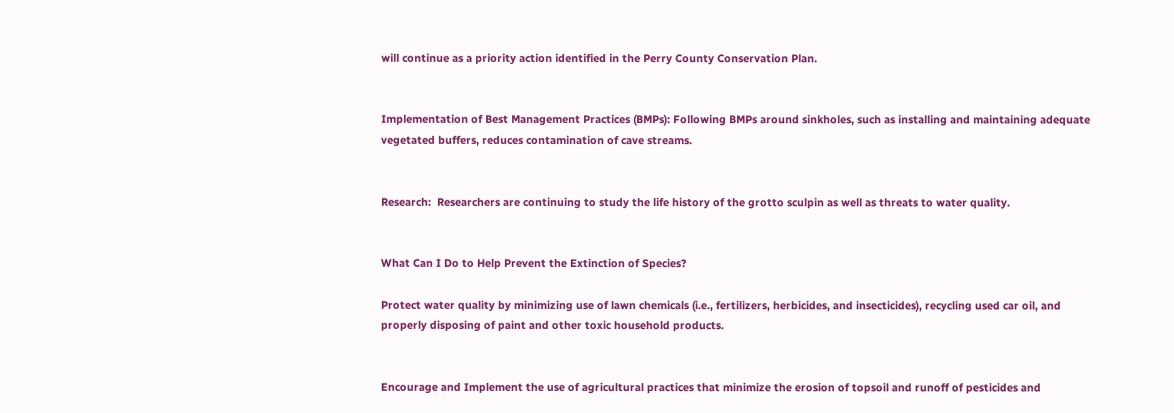will continue as a priority action identified in the Perry County Conservation Plan.


Implementation of Best Management Practices (BMPs): Following BMPs around sinkholes, such as installing and maintaining adequate vegetated buffers, reduces contamination of cave streams.


Research:  Researchers are continuing to study the life history of the grotto sculpin as well as threats to water quality.


What Can I Do to Help Prevent the Extinction of Species?

Protect water quality by minimizing use of lawn chemicals (i.e., fertilizers, herbicides, and insecticides), recycling used car oil, and properly disposing of paint and other toxic household products.


Encourage and Implement the use of agricultural practices that minimize the erosion of topsoil and runoff of pesticides and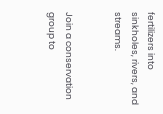fertilizers into sinkholes, rivers, and streams.


Join a conservation group to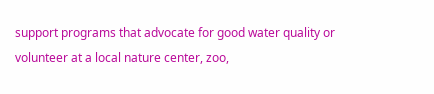support programs that advocate for good water quality or volunteer at a local nature center, zoo,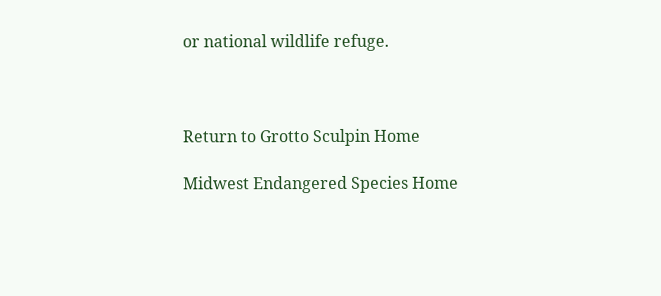or national wildlife refuge.



Return to Grotto Sculpin Home

Midwest Endangered Species Home